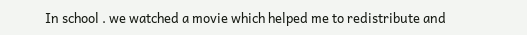In school . we watched a movie which helped me to redistribute and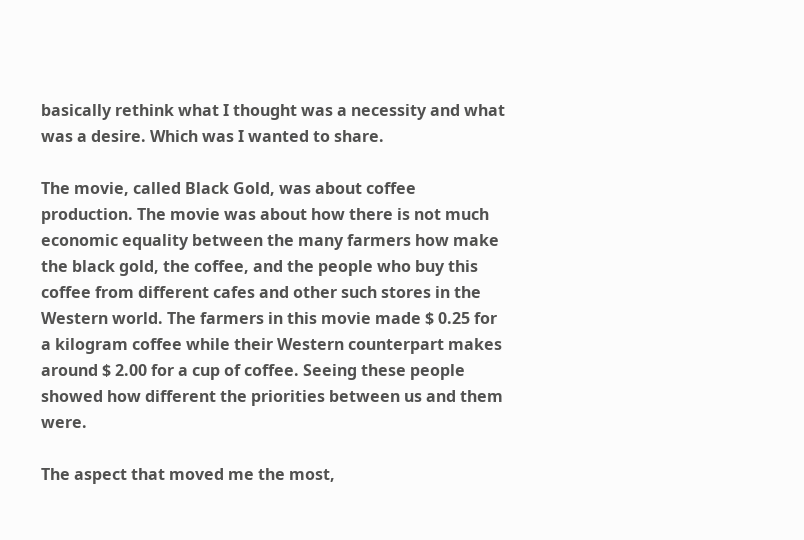basically rethink what I thought was a necessity and what was a desire. Which was I wanted to share.

The movie, called Black Gold, was about coffee production. The movie was about how there is not much economic equality between the many farmers how make the black gold, the coffee, and the people who buy this coffee from different cafes and other such stores in the Western world. The farmers in this movie made $ 0.25 for a kilogram coffee while their Western counterpart makes around $ 2.00 for a cup of coffee. Seeing these people showed how different the priorities between us and them were.

The aspect that moved me the most,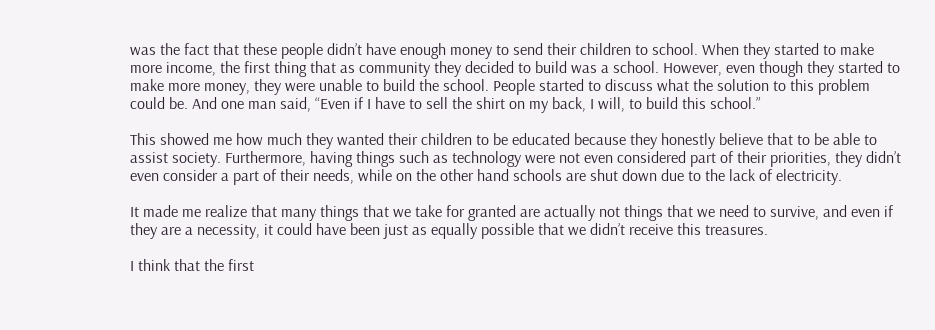was the fact that these people didn’t have enough money to send their children to school. When they started to make more income, the first thing that as community they decided to build was a school. However, even though they started to make more money, they were unable to build the school. People started to discuss what the solution to this problem could be. And one man said, “Even if I have to sell the shirt on my back, I will, to build this school.”

This showed me how much they wanted their children to be educated because they honestly believe that to be able to assist society. Furthermore, having things such as technology were not even considered part of their priorities, they didn’t even consider a part of their needs, while on the other hand schools are shut down due to the lack of electricity.

It made me realize that many things that we take for granted are actually not things that we need to survive, and even if they are a necessity, it could have been just as equally possible that we didn’t receive this treasures.

I think that the first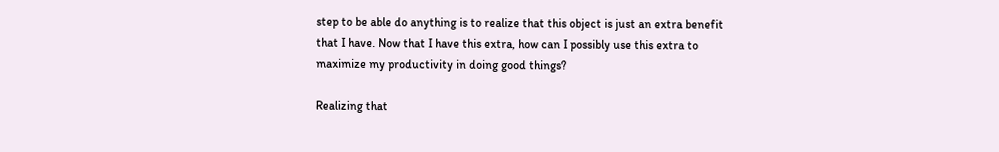step to be able do anything is to realize that this object is just an extra benefit that I have. Now that I have this extra, how can I possibly use this extra to maximize my productivity in doing good things?

Realizing that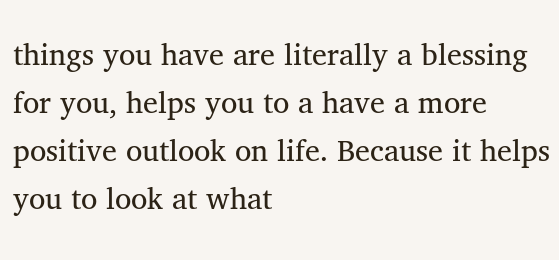things you have are literally a blessing for you, helps you to a have a more positive outlook on life. Because it helps you to look at what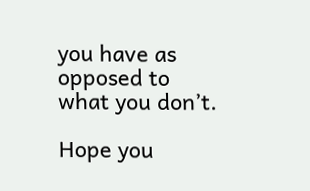you have as opposed to what you don’t.

Hope you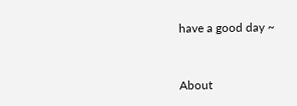have a good day ~


About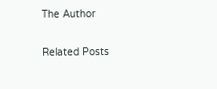The Author

Related Posts